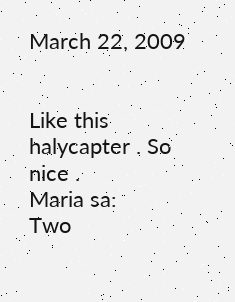March 22, 2009


Like this halycapter . So nice .
Maria sa:
Two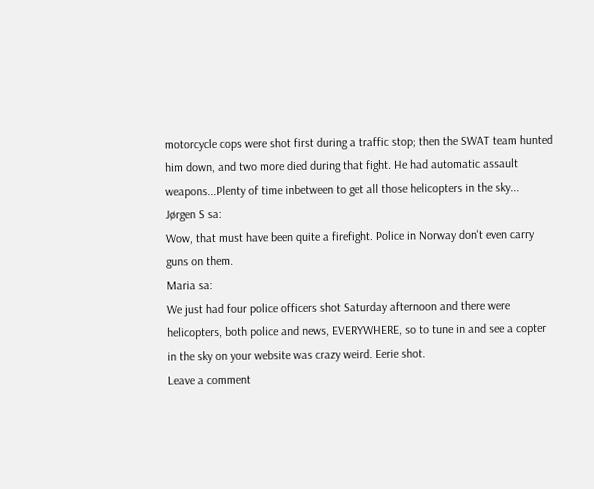motorcycle cops were shot first during a traffic stop; then the SWAT team hunted him down, and two more died during that fight. He had automatic assault weapons...Plenty of time inbetween to get all those helicopters in the sky...
Jørgen S sa:
Wow, that must have been quite a firefight. Police in Norway don't even carry guns on them.
Maria sa:
We just had four police officers shot Saturday afternoon and there were helicopters, both police and news, EVERYWHERE, so to tune in and see a copter in the sky on your website was crazy weird. Eerie shot.
Leave a comment